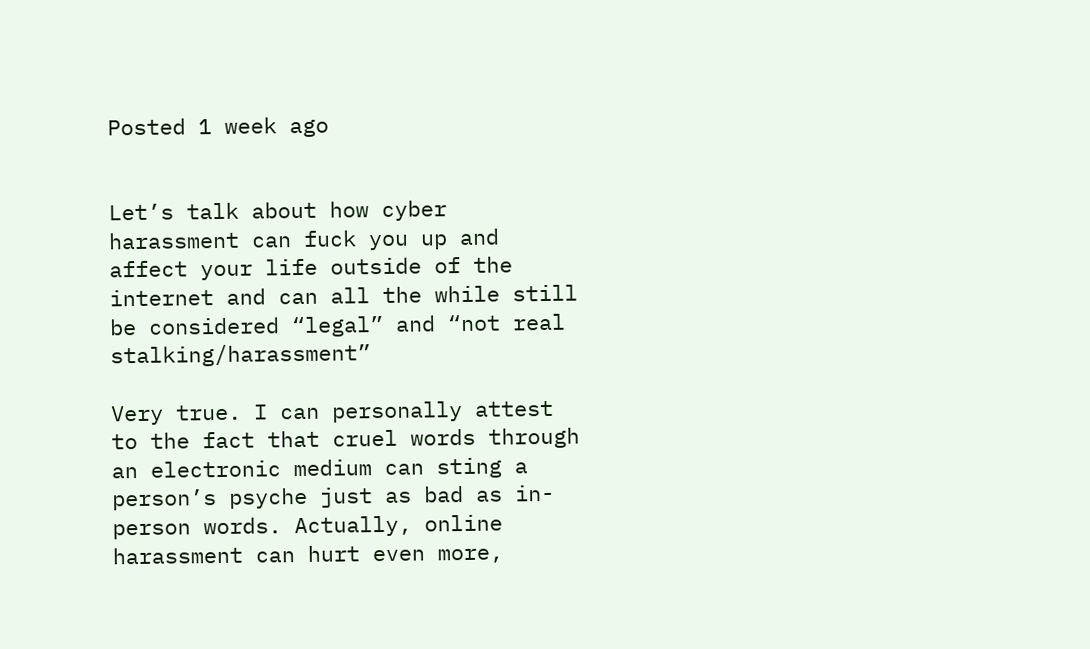Posted 1 week ago


Let’s talk about how cyber harassment can fuck you up and affect your life outside of the internet and can all the while still be considered “legal” and “not real stalking/harassment”

Very true. I can personally attest to the fact that cruel words through an electronic medium can sting a person’s psyche just as bad as in-person words. Actually, online harassment can hurt even more,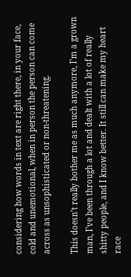considering how words in text are right there, in your face, cold and unemotional, when in person the person can come across as unsophisticated or non-threatening.

This doesn’t really bother me as much anymore, I’m a grown man, I’ve been through a lot and dealt with a lot of really shitty people, and I know better. It still can make my heart race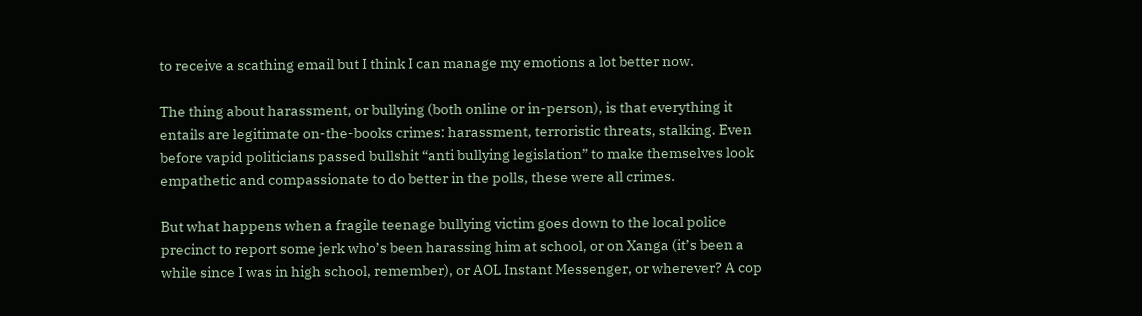to receive a scathing email but I think I can manage my emotions a lot better now.

The thing about harassment, or bullying (both online or in-person), is that everything it entails are legitimate on-the-books crimes: harassment, terroristic threats, stalking. Even before vapid politicians passed bullshit “anti bullying legislation” to make themselves look empathetic and compassionate to do better in the polls, these were all crimes.

But what happens when a fragile teenage bullying victim goes down to the local police precinct to report some jerk who’s been harassing him at school, or on Xanga (it’s been a while since I was in high school, remember), or AOL Instant Messenger, or wherever? A cop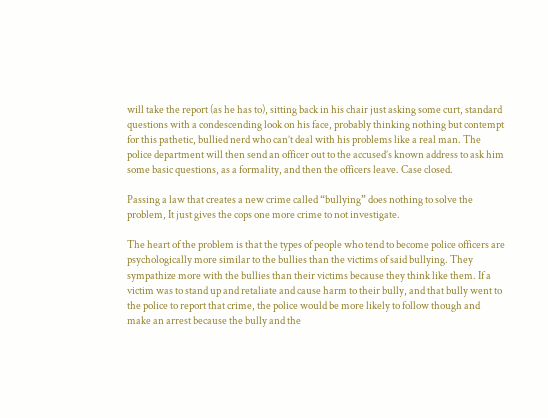will take the report (as he has to), sitting back in his chair just asking some curt, standard questions with a condescending look on his face, probably thinking nothing but contempt for this pathetic, bullied nerd who can’t deal with his problems like a real man. The police department will then send an officer out to the accused’s known address to ask him some basic questions, as a formality, and then the officers leave. Case closed.

Passing a law that creates a new crime called “bullying” does nothing to solve the problem, It just gives the cops one more crime to not investigate.

The heart of the problem is that the types of people who tend to become police officers are psychologically more similar to the bullies than the victims of said bullying. They sympathize more with the bullies than their victims because they think like them. If a victim was to stand up and retaliate and cause harm to their bully, and that bully went to the police to report that crime, the police would be more likely to follow though and make an arrest because the bully and the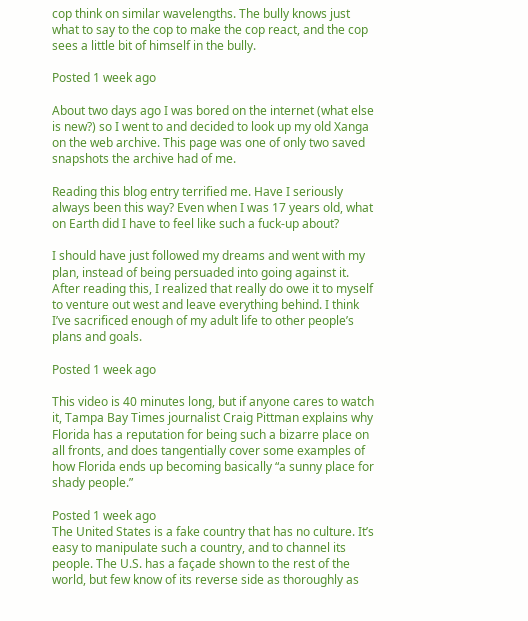cop think on similar wavelengths. The bully knows just what to say to the cop to make the cop react, and the cop sees a little bit of himself in the bully.

Posted 1 week ago

About two days ago I was bored on the internet (what else is new?) so I went to and decided to look up my old Xanga on the web archive. This page was one of only two saved snapshots the archive had of me.

Reading this blog entry terrified me. Have I seriously always been this way? Even when I was 17 years old, what on Earth did I have to feel like such a fuck-up about?

I should have just followed my dreams and went with my plan, instead of being persuaded into going against it. After reading this, I realized that really do owe it to myself to venture out west and leave everything behind. I think I’ve sacrificed enough of my adult life to other people’s plans and goals.

Posted 1 week ago

This video is 40 minutes long, but if anyone cares to watch it, Tampa Bay Times journalist Craig Pittman explains why Florida has a reputation for being such a bizarre place on all fronts, and does tangentially cover some examples of how Florida ends up becoming basically “a sunny place for shady people.”

Posted 1 week ago
The United States is a fake country that has no culture. It’s easy to manipulate such a country, and to channel its people. The U.S. has a façade shown to the rest of the world, but few know of its reverse side as thoroughly as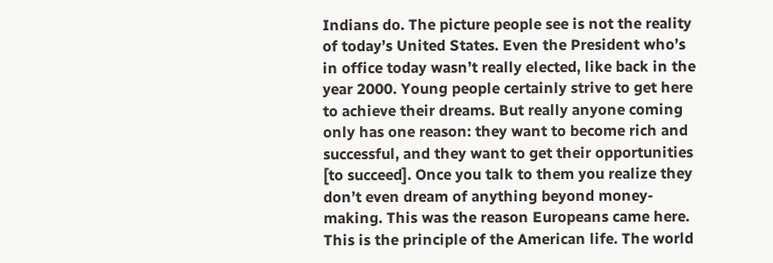Indians do. The picture people see is not the reality of today’s United States. Even the President who’s in office today wasn’t really elected, like back in the year 2000. Young people certainly strive to get here to achieve their dreams. But really anyone coming only has one reason: they want to become rich and successful, and they want to get their opportunities [to succeed]. Once you talk to them you realize they don’t even dream of anything beyond money-making. This was the reason Europeans came here. This is the principle of the American life. The world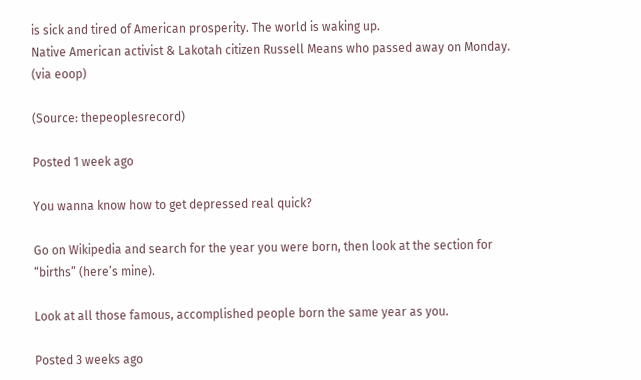is sick and tired of American prosperity. The world is waking up.
Native American activist & Lakotah citizen Russell Means who passed away on Monday.  (via eoop)

(Source: thepeoplesrecord)

Posted 1 week ago

You wanna know how to get depressed real quick?

Go on Wikipedia and search for the year you were born, then look at the section for “births” (here’s mine).

Look at all those famous, accomplished people born the same year as you.

Posted 3 weeks ago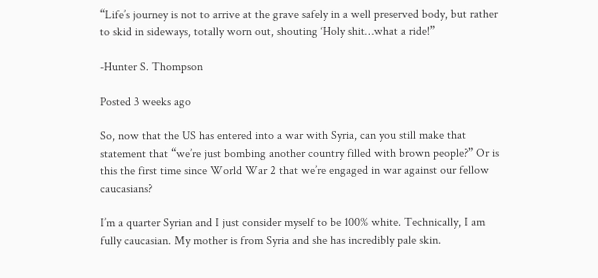“Life’s journey is not to arrive at the grave safely in a well preserved body, but rather to skid in sideways, totally worn out, shouting ‘Holy shit…what a ride!”

-Hunter S. Thompson

Posted 3 weeks ago

So, now that the US has entered into a war with Syria, can you still make that statement that “we’re just bombing another country filled with brown people?” Or is this the first time since World War 2 that we’re engaged in war against our fellow caucasians?

I’m a quarter Syrian and I just consider myself to be 100% white. Technically, I am fully caucasian. My mother is from Syria and she has incredibly pale skin.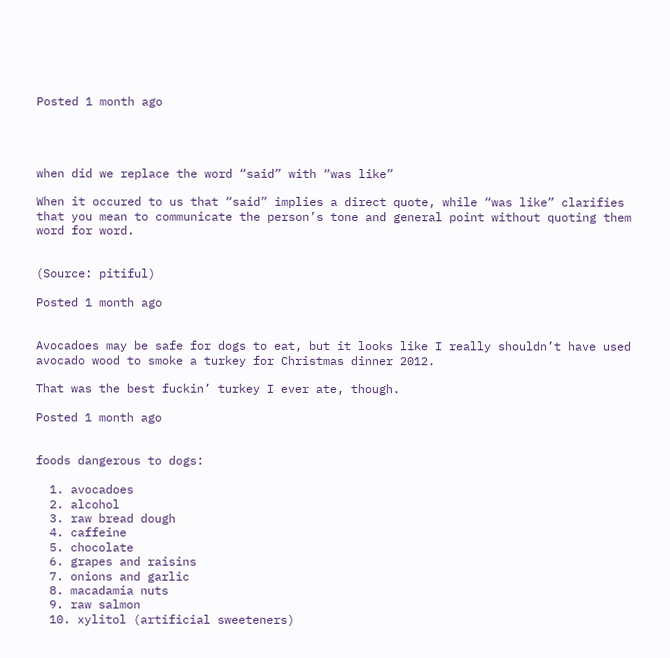Posted 1 month ago




when did we replace the word “said” with “was like”

When it occured to us that “said” implies a direct quote, while “was like” clarifies that you mean to communicate the person’s tone and general point without quoting them word for word.


(Source: pitiful)

Posted 1 month ago


Avocadoes may be safe for dogs to eat, but it looks like I really shouldn’t have used avocado wood to smoke a turkey for Christmas dinner 2012.

That was the best fuckin’ turkey I ever ate, though.

Posted 1 month ago


foods dangerous to dogs:

  1. avocadoes
  2. alcohol
  3. raw bread dough
  4. caffeine
  5. chocolate
  6. grapes and raisins
  7. onions and garlic
  8. macadamia nuts
  9. raw salmon
  10. xylitol (artificial sweeteners)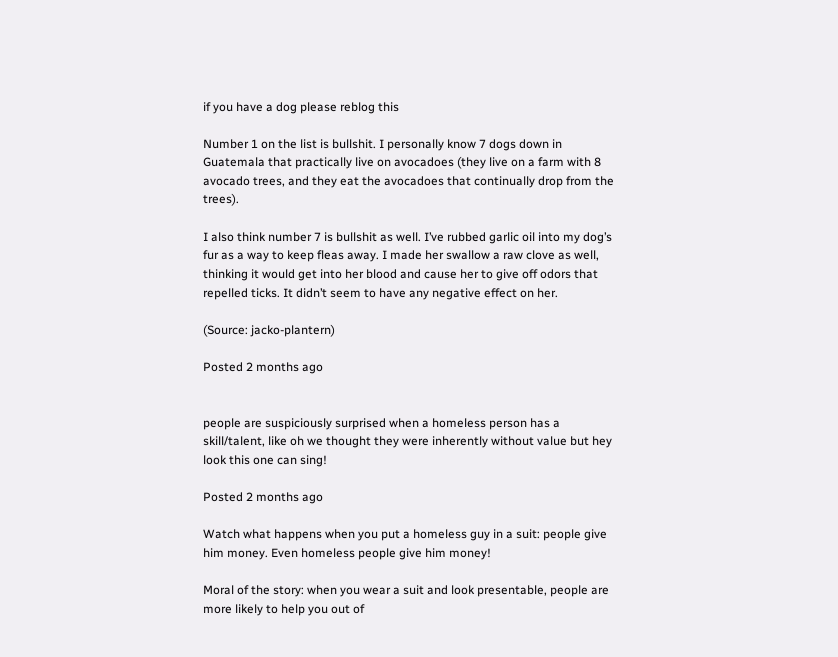if you have a dog please reblog this

Number 1 on the list is bullshit. I personally know 7 dogs down in Guatemala that practically live on avocadoes (they live on a farm with 8 avocado trees, and they eat the avocadoes that continually drop from the trees).

I also think number 7 is bullshit as well. I’ve rubbed garlic oil into my dog’s fur as a way to keep fleas away. I made her swallow a raw clove as well, thinking it would get into her blood and cause her to give off odors that repelled ticks. It didn’t seem to have any negative effect on her.

(Source: jacko-plantern)

Posted 2 months ago


people are suspiciously surprised when a homeless person has a skill/talent, like oh we thought they were inherently without value but hey look this one can sing!

Posted 2 months ago

Watch what happens when you put a homeless guy in a suit: people give him money. Even homeless people give him money!

Moral of the story: when you wear a suit and look presentable, people are more likely to help you out of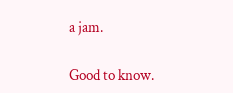a jam.

Good to know.